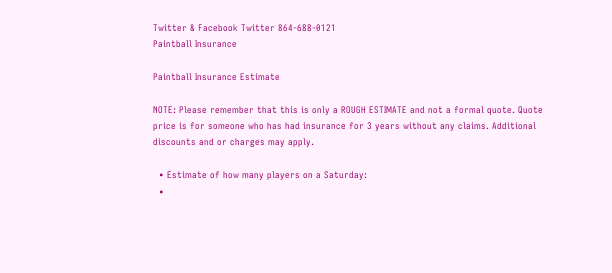Twitter & Facebook Twitter 864-688-0121
Paintball Insurance

Paintball Insurance Estimate

NOTE: Please remember that this is only a ROUGH ESTIMATE and not a formal quote. Quote price is for someone who has had insurance for 3 years without any claims. Additional discounts and or charges may apply.

  • Estimate of how many players on a Saturday:
  •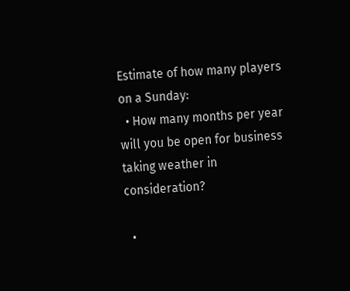Estimate of how many players on a Sunday:
  • How many months per year will you be open for business taking weather in consideration?

  •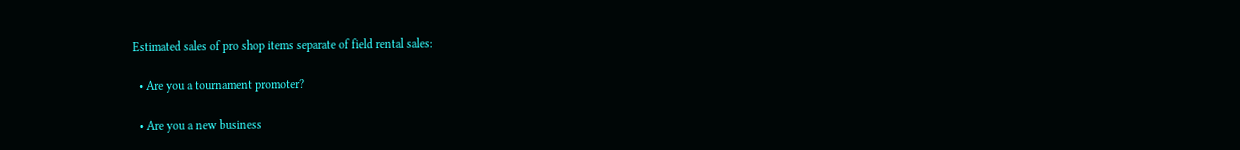Estimated sales of pro shop items separate of field rental sales:

  • Are you a tournament promoter?

  • Are you a new business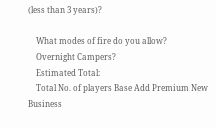(less than 3 years)?

    What modes of fire do you allow?
    Overnight Campers?
    Estimated Total:
    Total No. of players Base Add Premium New Business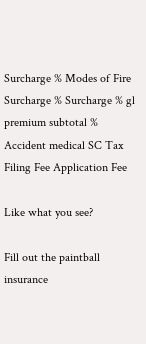Surcharge % Modes of Fire Surcharge % Surcharge % gl premium subtotal % Accident medical SC Tax Filing Fee Application Fee

Like what you see?

Fill out the paintball insurance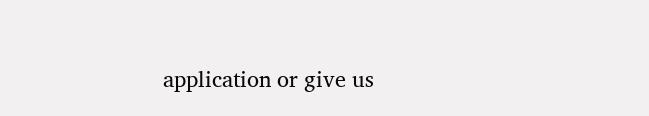application or give us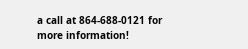a call at 864-688-0121 for more information!